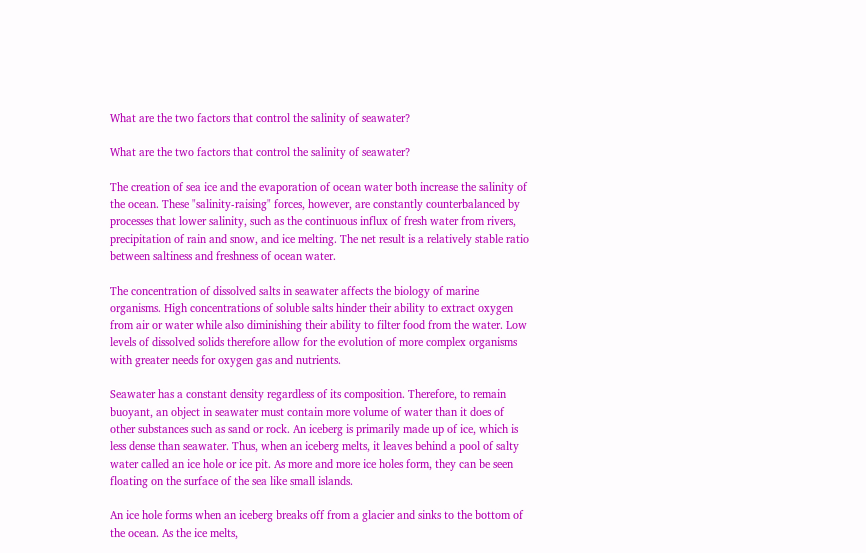What are the two factors that control the salinity of seawater?

What are the two factors that control the salinity of seawater?

The creation of sea ice and the evaporation of ocean water both increase the salinity of the ocean. These "salinity-raising" forces, however, are constantly counterbalanced by processes that lower salinity, such as the continuous influx of fresh water from rivers, precipitation of rain and snow, and ice melting. The net result is a relatively stable ratio between saltiness and freshness of ocean water.

The concentration of dissolved salts in seawater affects the biology of marine organisms. High concentrations of soluble salts hinder their ability to extract oxygen from air or water while also diminishing their ability to filter food from the water. Low levels of dissolved solids therefore allow for the evolution of more complex organisms with greater needs for oxygen gas and nutrients.

Seawater has a constant density regardless of its composition. Therefore, to remain buoyant, an object in seawater must contain more volume of water than it does of other substances such as sand or rock. An iceberg is primarily made up of ice, which is less dense than seawater. Thus, when an iceberg melts, it leaves behind a pool of salty water called an ice hole or ice pit. As more and more ice holes form, they can be seen floating on the surface of the sea like small islands.

An ice hole forms when an iceberg breaks off from a glacier and sinks to the bottom of the ocean. As the ice melts,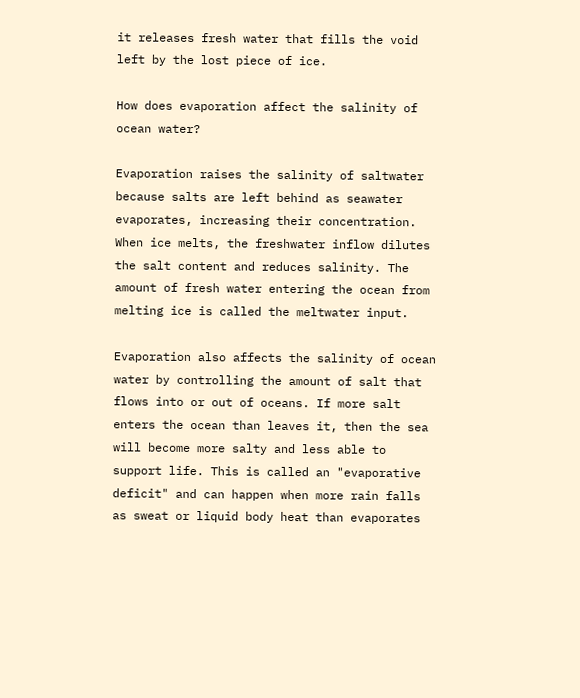it releases fresh water that fills the void left by the lost piece of ice.

How does evaporation affect the salinity of ocean water?

Evaporation raises the salinity of saltwater because salts are left behind as seawater evaporates, increasing their concentration. When ice melts, the freshwater inflow dilutes the salt content and reduces salinity. The amount of fresh water entering the ocean from melting ice is called the meltwater input.

Evaporation also affects the salinity of ocean water by controlling the amount of salt that flows into or out of oceans. If more salt enters the ocean than leaves it, then the sea will become more salty and less able to support life. This is called an "evaporative deficit" and can happen when more rain falls as sweat or liquid body heat than evaporates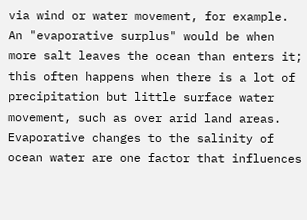via wind or water movement, for example. An "evaporative surplus" would be when more salt leaves the ocean than enters it; this often happens when there is a lot of precipitation but little surface water movement, such as over arid land areas. Evaporative changes to the salinity of ocean water are one factor that influences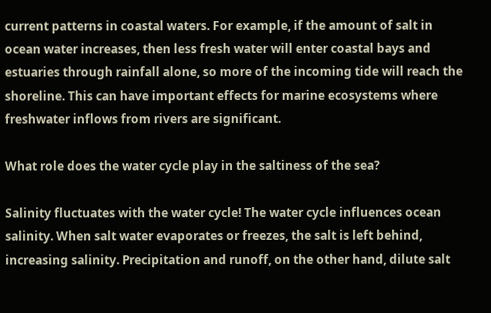current patterns in coastal waters. For example, if the amount of salt in ocean water increases, then less fresh water will enter coastal bays and estuaries through rainfall alone, so more of the incoming tide will reach the shoreline. This can have important effects for marine ecosystems where freshwater inflows from rivers are significant.

What role does the water cycle play in the saltiness of the sea?

Salinity fluctuates with the water cycle! The water cycle influences ocean salinity. When salt water evaporates or freezes, the salt is left behind, increasing salinity. Precipitation and runoff, on the other hand, dilute salt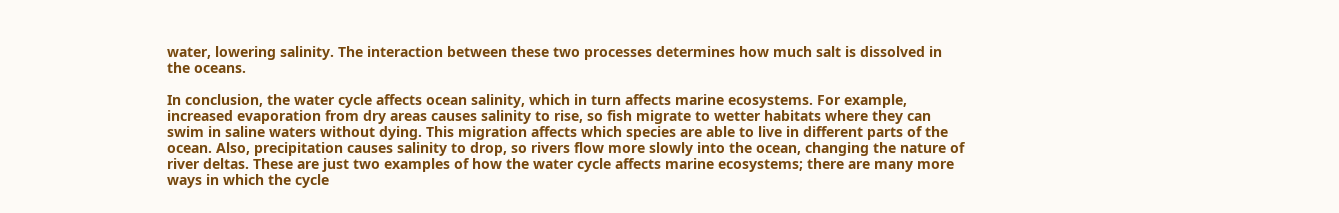water, lowering salinity. The interaction between these two processes determines how much salt is dissolved in the oceans.

In conclusion, the water cycle affects ocean salinity, which in turn affects marine ecosystems. For example, increased evaporation from dry areas causes salinity to rise, so fish migrate to wetter habitats where they can swim in saline waters without dying. This migration affects which species are able to live in different parts of the ocean. Also, precipitation causes salinity to drop, so rivers flow more slowly into the ocean, changing the nature of river deltas. These are just two examples of how the water cycle affects marine ecosystems; there are many more ways in which the cycle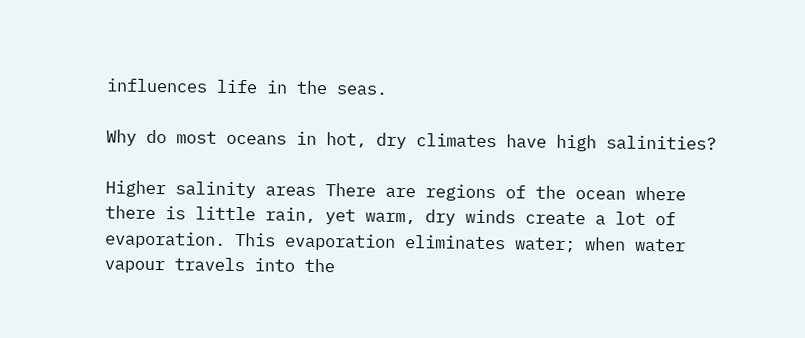influences life in the seas.

Why do most oceans in hot, dry climates have high salinities?

Higher salinity areas There are regions of the ocean where there is little rain, yet warm, dry winds create a lot of evaporation. This evaporation eliminates water; when water vapour travels into the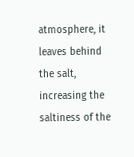atmosphere, it leaves behind the salt, increasing the saltiness of the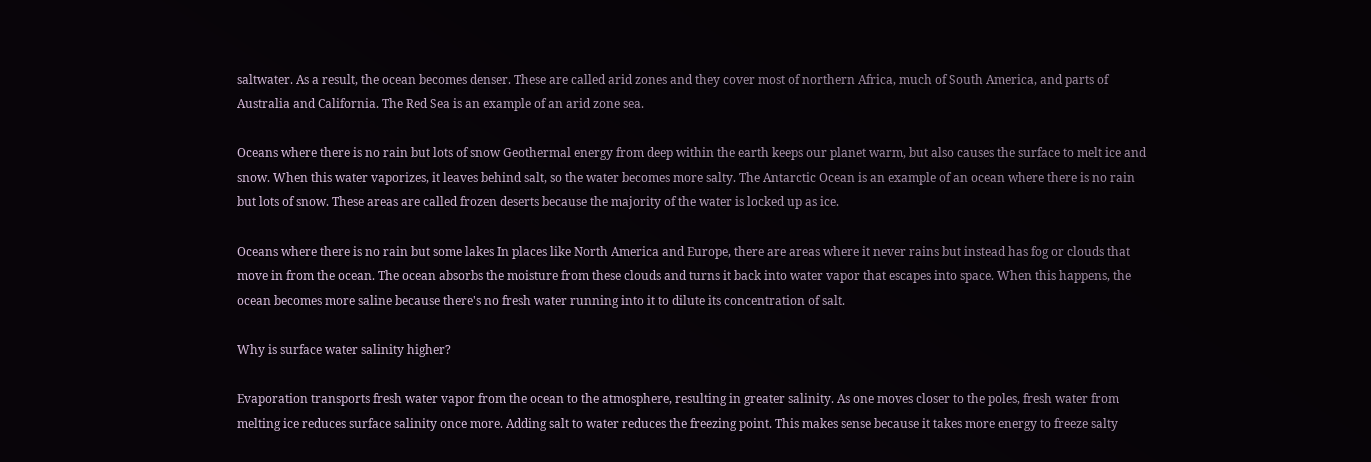saltwater. As a result, the ocean becomes denser. These are called arid zones and they cover most of northern Africa, much of South America, and parts of Australia and California. The Red Sea is an example of an arid zone sea.

Oceans where there is no rain but lots of snow Geothermal energy from deep within the earth keeps our planet warm, but also causes the surface to melt ice and snow. When this water vaporizes, it leaves behind salt, so the water becomes more salty. The Antarctic Ocean is an example of an ocean where there is no rain but lots of snow. These areas are called frozen deserts because the majority of the water is locked up as ice.

Oceans where there is no rain but some lakes In places like North America and Europe, there are areas where it never rains but instead has fog or clouds that move in from the ocean. The ocean absorbs the moisture from these clouds and turns it back into water vapor that escapes into space. When this happens, the ocean becomes more saline because there's no fresh water running into it to dilute its concentration of salt.

Why is surface water salinity higher?

Evaporation transports fresh water vapor from the ocean to the atmosphere, resulting in greater salinity. As one moves closer to the poles, fresh water from melting ice reduces surface salinity once more. Adding salt to water reduces the freezing point. This makes sense because it takes more energy to freeze salty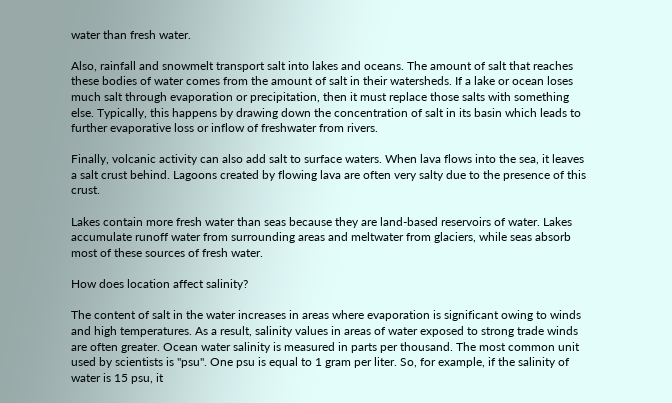water than fresh water.

Also, rainfall and snowmelt transport salt into lakes and oceans. The amount of salt that reaches these bodies of water comes from the amount of salt in their watersheds. If a lake or ocean loses much salt through evaporation or precipitation, then it must replace those salts with something else. Typically, this happens by drawing down the concentration of salt in its basin which leads to further evaporative loss or inflow of freshwater from rivers.

Finally, volcanic activity can also add salt to surface waters. When lava flows into the sea, it leaves a salt crust behind. Lagoons created by flowing lava are often very salty due to the presence of this crust.

Lakes contain more fresh water than seas because they are land-based reservoirs of water. Lakes accumulate runoff water from surrounding areas and meltwater from glaciers, while seas absorb most of these sources of fresh water.

How does location affect salinity?

The content of salt in the water increases in areas where evaporation is significant owing to winds and high temperatures. As a result, salinity values in areas of water exposed to strong trade winds are often greater. Ocean water salinity is measured in parts per thousand. The most common unit used by scientists is "psu". One psu is equal to 1 gram per liter. So, for example, if the salinity of water is 15 psu, it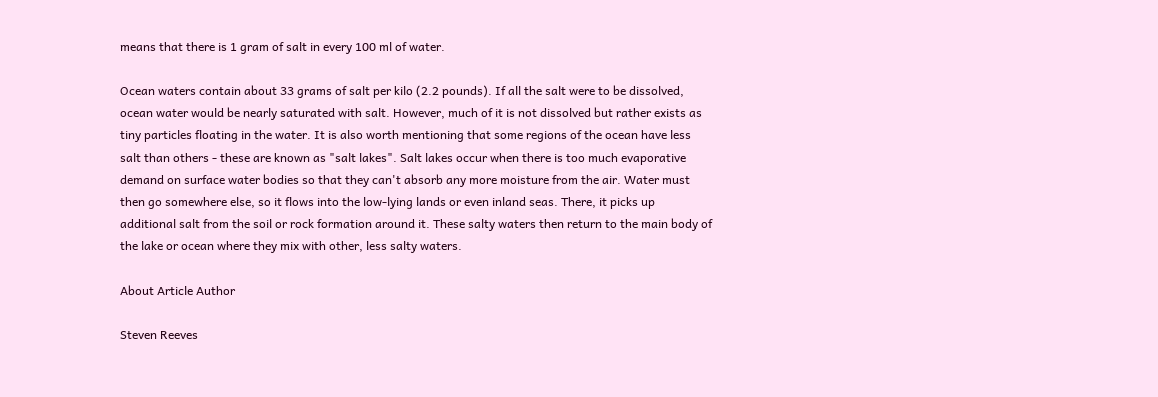means that there is 1 gram of salt in every 100 ml of water.

Ocean waters contain about 33 grams of salt per kilo (2.2 pounds). If all the salt were to be dissolved, ocean water would be nearly saturated with salt. However, much of it is not dissolved but rather exists as tiny particles floating in the water. It is also worth mentioning that some regions of the ocean have less salt than others - these are known as "salt lakes". Salt lakes occur when there is too much evaporative demand on surface water bodies so that they can't absorb any more moisture from the air. Water must then go somewhere else, so it flows into the low-lying lands or even inland seas. There, it picks up additional salt from the soil or rock formation around it. These salty waters then return to the main body of the lake or ocean where they mix with other, less salty waters.

About Article Author

Steven Reeves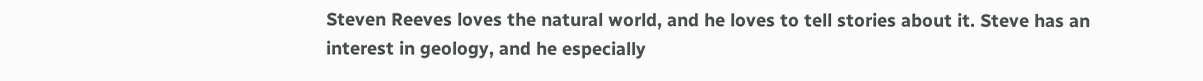Steven Reeves loves the natural world, and he loves to tell stories about it. Steve has an interest in geology, and he especially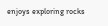enjoys exploring rocks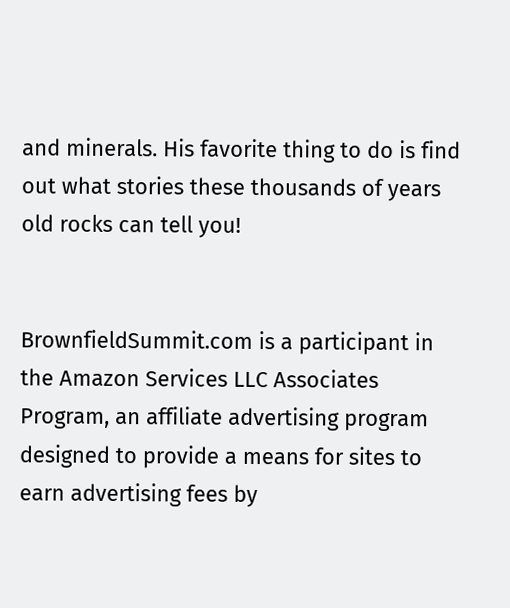and minerals. His favorite thing to do is find out what stories these thousands of years old rocks can tell you!


BrownfieldSummit.com is a participant in the Amazon Services LLC Associates Program, an affiliate advertising program designed to provide a means for sites to earn advertising fees by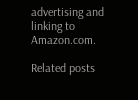advertising and linking to Amazon.com.

Related posts